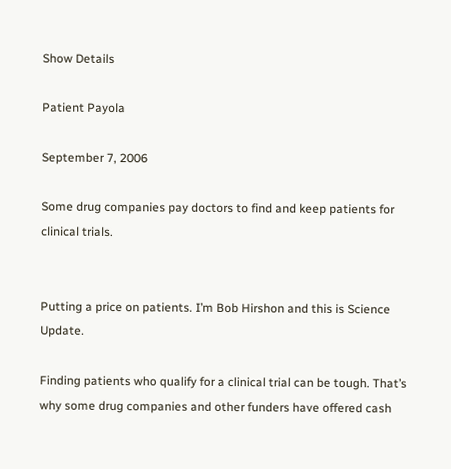Show Details

Patient Payola

September 7, 2006

Some drug companies pay doctors to find and keep patients for clinical trials.


Putting a price on patients. I’m Bob Hirshon and this is Science Update.

Finding patients who qualify for a clinical trial can be tough. That’s why some drug companies and other funders have offered cash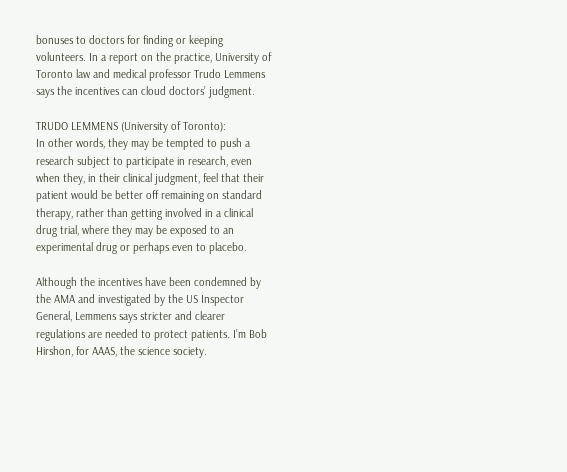bonuses to doctors for finding or keeping volunteers. In a report on the practice, University of Toronto law and medical professor Trudo Lemmens says the incentives can cloud doctors’ judgment.

TRUDO LEMMENS (University of Toronto):
In other words, they may be tempted to push a research subject to participate in research, even when they, in their clinical judgment, feel that their patient would be better off remaining on standard therapy, rather than getting involved in a clinical drug trial, where they may be exposed to an experimental drug or perhaps even to placebo.

Although the incentives have been condemned by the AMA and investigated by the US Inspector General, Lemmens says stricter and clearer regulations are needed to protect patients. I’m Bob Hirshon, for AAAS, the science society.